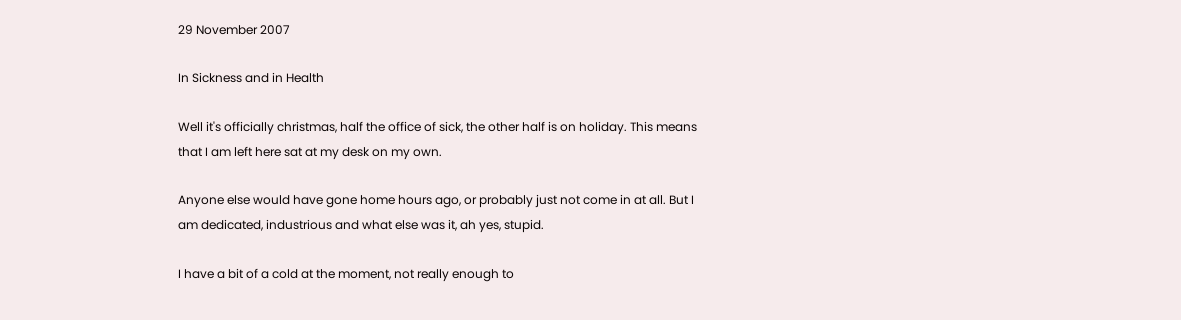29 November 2007

In Sickness and in Health

Well it's officially christmas, half the office of sick, the other half is on holiday. This means that I am left here sat at my desk on my own.

Anyone else would have gone home hours ago, or probably just not come in at all. But I am dedicated, industrious and what else was it, ah yes, stupid.

I have a bit of a cold at the moment, not really enough to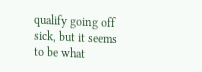qualify going off sick, but it seems to be what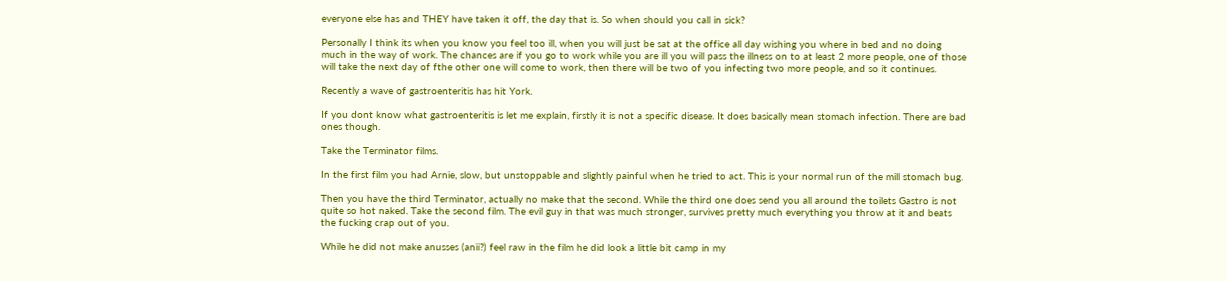everyone else has and THEY have taken it off, the day that is. So when should you call in sick?

Personally I think its when you know you feel too ill, when you will just be sat at the office all day wishing you where in bed and no doing much in the way of work. The chances are if you go to work while you are ill you will pass the illness on to at least 2 more people, one of those will take the next day of fthe other one will come to work, then there will be two of you infecting two more people, and so it continues.

Recently a wave of gastroenteritis has hit York.

If you dont know what gastroenteritis is let me explain, firstly it is not a specific disease. It does basically mean stomach infection. There are bad ones though.

Take the Terminator films.

In the first film you had Arnie, slow, but unstoppable and slightly painful when he tried to act. This is your normal run of the mill stomach bug.

Then you have the third Terminator, actually no make that the second. While the third one does send you all around the toilets Gastro is not quite so hot naked. Take the second film. The evil guy in that was much stronger, survives pretty much everything you throw at it and beats the fucking crap out of you.

While he did not make anusses (anii?) feel raw in the film he did look a little bit camp in my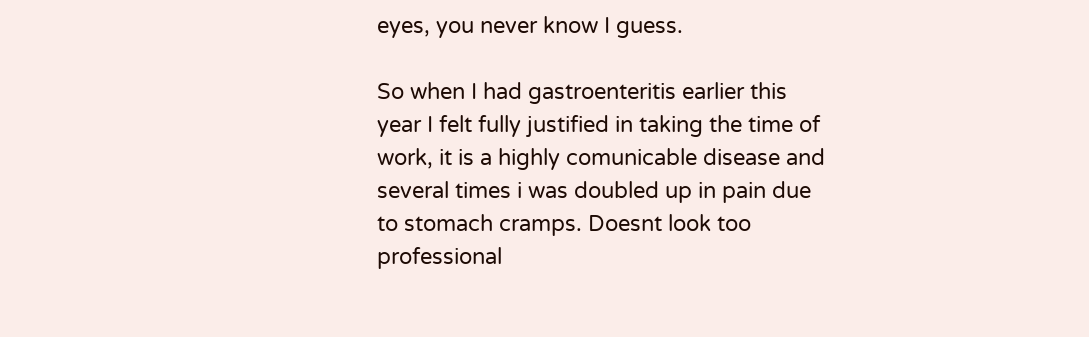eyes, you never know I guess.

So when I had gastroenteritis earlier this year I felt fully justified in taking the time of work, it is a highly comunicable disease and several times i was doubled up in pain due to stomach cramps. Doesnt look too professional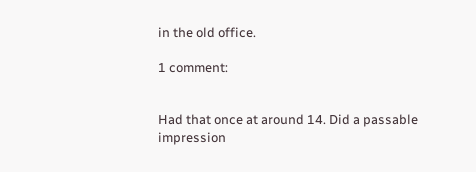in the old office.

1 comment:


Had that once at around 14. Did a passable impression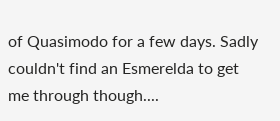of Quasimodo for a few days. Sadly couldn't find an Esmerelda to get me through though....